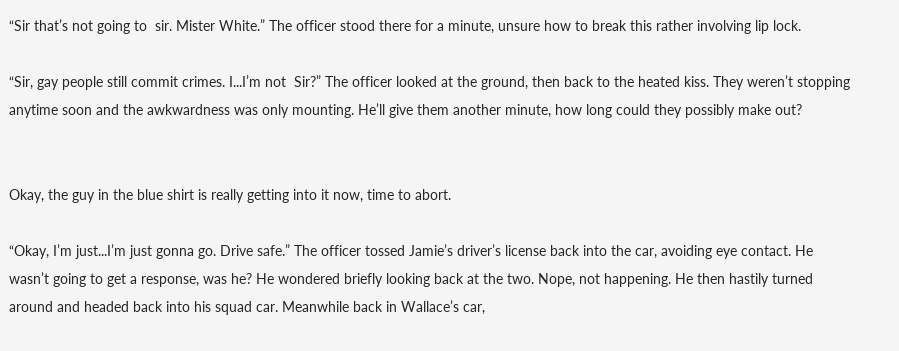“Sir that’s not going to  sir. Mister White.” The officer stood there for a minute, unsure how to break this rather involving lip lock.

“Sir, gay people still commit crimes. I...I’m not  Sir?” The officer looked at the ground, then back to the heated kiss. They weren’t stopping anytime soon and the awkwardness was only mounting. He’ll give them another minute, how long could they possibly make out?


Okay, the guy in the blue shirt is really getting into it now, time to abort.

“Okay, I’m just...I’m just gonna go. Drive safe.” The officer tossed Jamie’s driver’s license back into the car, avoiding eye contact. He wasn’t going to get a response, was he? He wondered briefly looking back at the two. Nope, not happening. He then hastily turned around and headed back into his squad car. Meanwhile back in Wallace’s car,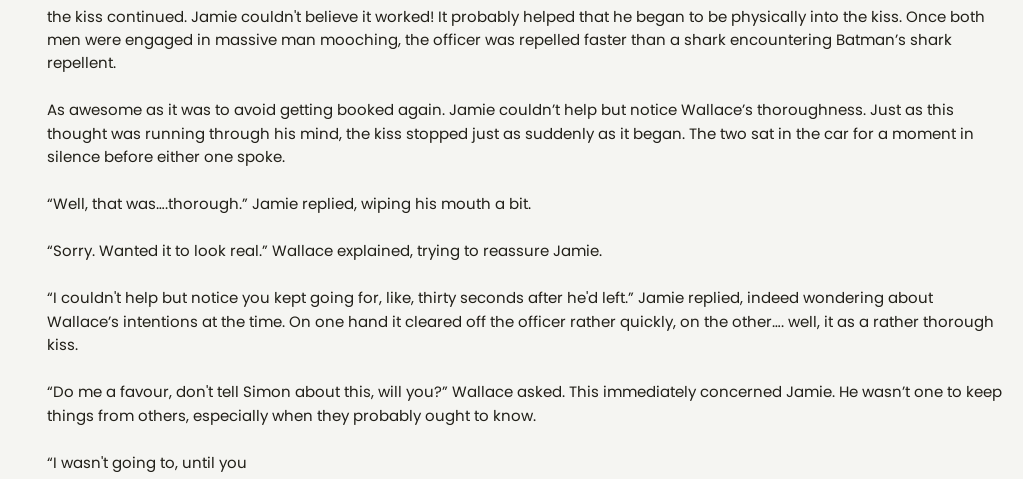the kiss continued. Jamie couldn't believe it worked! It probably helped that he began to be physically into the kiss. Once both men were engaged in massive man mooching, the officer was repelled faster than a shark encountering Batman’s shark repellent.

As awesome as it was to avoid getting booked again. Jamie couldn’t help but notice Wallace’s thoroughness. Just as this thought was running through his mind, the kiss stopped just as suddenly as it began. The two sat in the car for a moment in silence before either one spoke.

“Well, that was….thorough.” Jamie replied, wiping his mouth a bit.

“Sorry. Wanted it to look real.” Wallace explained, trying to reassure Jamie.

“I couldn't help but notice you kept going for, like, thirty seconds after he'd left.” Jamie replied, indeed wondering about Wallace’s intentions at the time. On one hand it cleared off the officer rather quickly, on the other…. well, it as a rather thorough kiss.

“Do me a favour, don't tell Simon about this, will you?” Wallace asked. This immediately concerned Jamie. He wasn’t one to keep things from others, especially when they probably ought to know.

“I wasn't going to, until you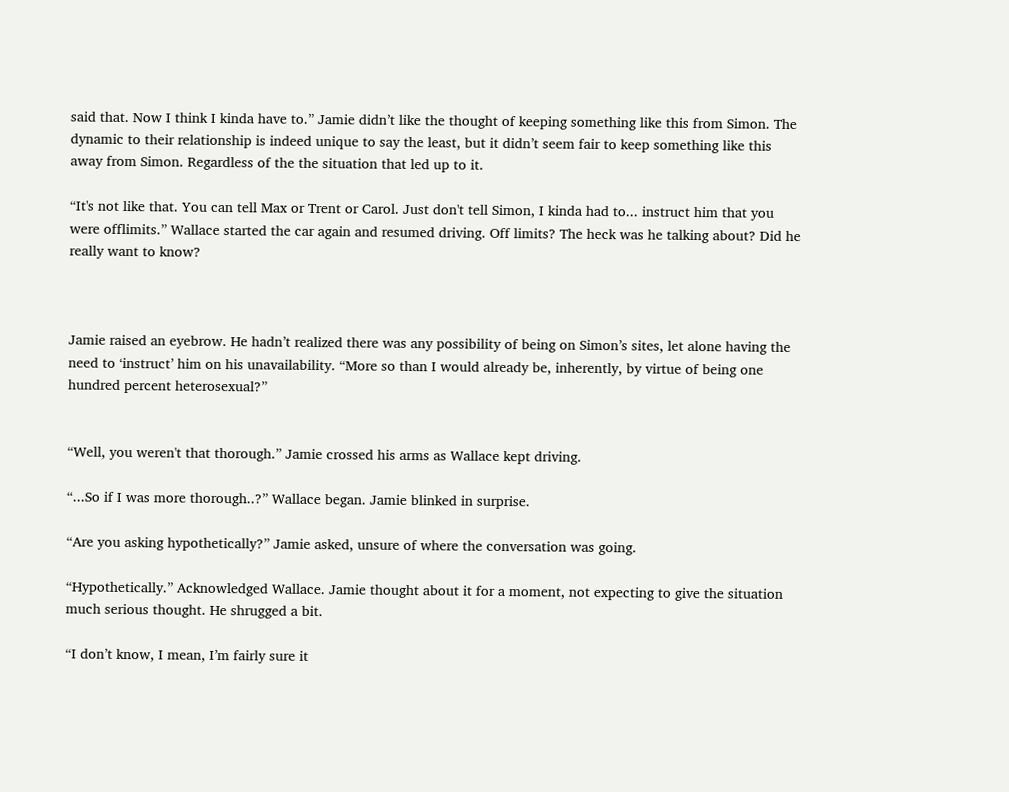said that. Now I think I kinda have to.” Jamie didn’t like the thought of keeping something like this from Simon. The dynamic to their relationship is indeed unique to say the least, but it didn’t seem fair to keep something like this away from Simon. Regardless of the the situation that led up to it.

“It's not like that. You can tell Max or Trent or Carol. Just don't tell Simon, I kinda had to... instruct him that you were offlimits.” Wallace started the car again and resumed driving. Off limits? The heck was he talking about? Did he really want to know?



Jamie raised an eyebrow. He hadn’t realized there was any possibility of being on Simon’s sites, let alone having the need to ‘instruct’ him on his unavailability. “More so than I would already be, inherently, by virtue of being one hundred percent heterosexual?”


“Well, you weren't that thorough.” Jamie crossed his arms as Wallace kept driving.

“...So if I was more thorough..?” Wallace began. Jamie blinked in surprise.

“Are you asking hypothetically?” Jamie asked, unsure of where the conversation was going.

“Hypothetically.” Acknowledged Wallace. Jamie thought about it for a moment, not expecting to give the situation much serious thought. He shrugged a bit.

“I don’t know, I mean, I’m fairly sure it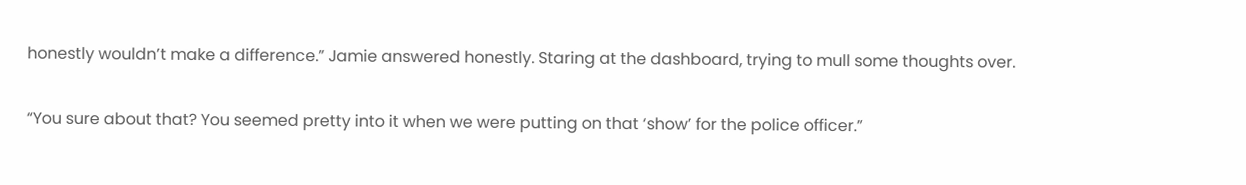honestly wouldn’t make a difference.” Jamie answered honestly. Staring at the dashboard, trying to mull some thoughts over.

“You sure about that? You seemed pretty into it when we were putting on that ‘show’ for the police officer.”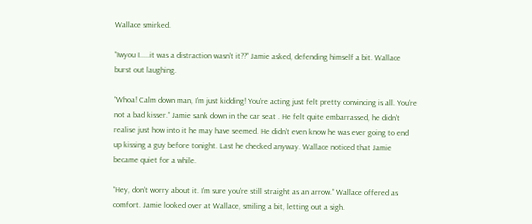Wallace smirked.

“Iwyou I.....it was a distraction wasn’t it??” Jamie asked, defending himself a bit. Wallace burst out laughing.

“Whoa! Calm down man, I’m just kidding! You’re acting just felt pretty convincing is all. You’re not a bad kisser.” Jamie sank down in the car seat . He felt quite embarrassed, he didn’t realise just how into it he may have seemed. He didn’t even know he was ever going to end up kissing a guy before tonight. Last he checked anyway. Wallace noticed that Jamie became quiet for a while.

“Hey, don’t worry about it. I’m sure you’re still straight as an arrow.” Wallace offered as comfort. Jamie looked over at Wallace, smiling a bit, letting out a sigh.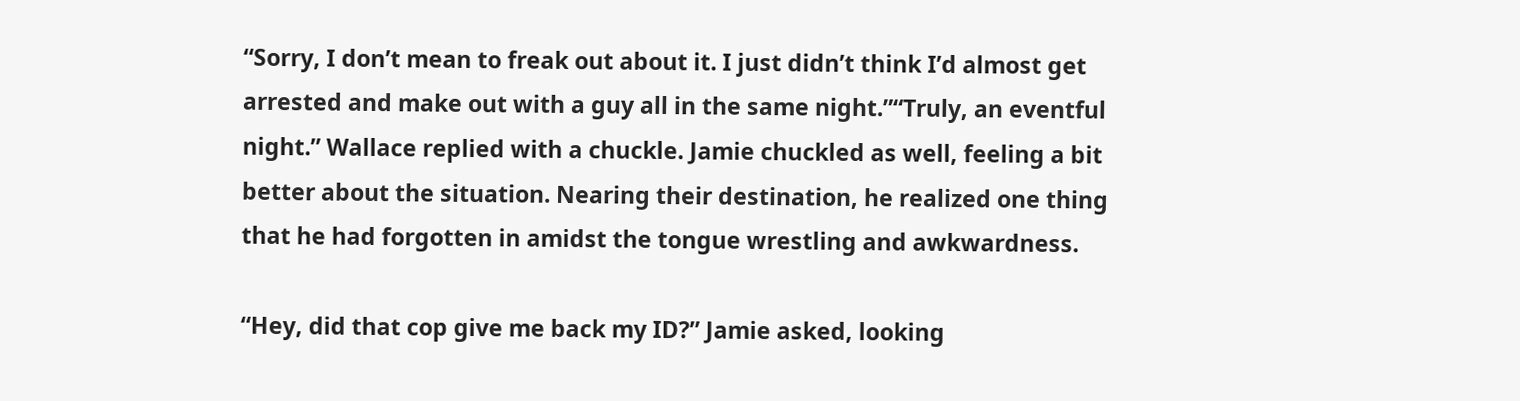“Sorry, I don’t mean to freak out about it. I just didn’t think I’d almost get arrested and make out with a guy all in the same night.”“Truly, an eventful night.” Wallace replied with a chuckle. Jamie chuckled as well, feeling a bit better about the situation. Nearing their destination, he realized one thing that he had forgotten in amidst the tongue wrestling and awkwardness.

“Hey, did that cop give me back my ID?” Jamie asked, looking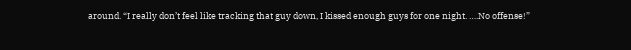around. “I really don’t feel like tracking that guy down, I kissed enough guys for one night. ….No offense!”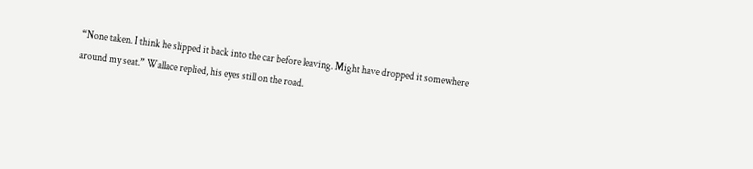“None taken. I think he slipped it back into the car before leaving. Might have dropped it somewhere around my seat.” Wallace replied, his eyes still on the road.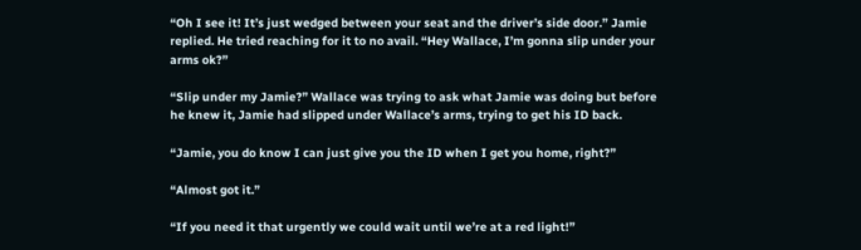“Oh I see it! It’s just wedged between your seat and the driver’s side door.” Jamie replied. He tried reaching for it to no avail. “Hey Wallace, I’m gonna slip under your arms ok?”

“Slip under my Jamie?” Wallace was trying to ask what Jamie was doing but before he knew it, Jamie had slipped under Wallace’s arms, trying to get his ID back.

“Jamie, you do know I can just give you the ID when I get you home, right?”

“Almost got it.”

“If you need it that urgently we could wait until we’re at a red light!”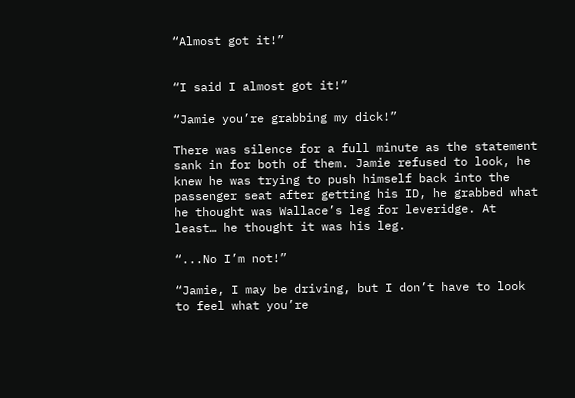“Almost got it!”


“I said I almost got it!”

“Jamie you’re grabbing my dick!”

There was silence for a full minute as the statement sank in for both of them. Jamie refused to look, he knew he was trying to push himself back into the passenger seat after getting his ID, he grabbed what he thought was Wallace’s leg for leveridge. At least… he thought it was his leg.

“...No I’m not!”

“Jamie, I may be driving, but I don’t have to look to feel what you’re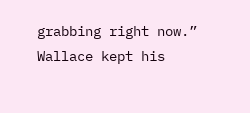grabbing right now.” Wallace kept his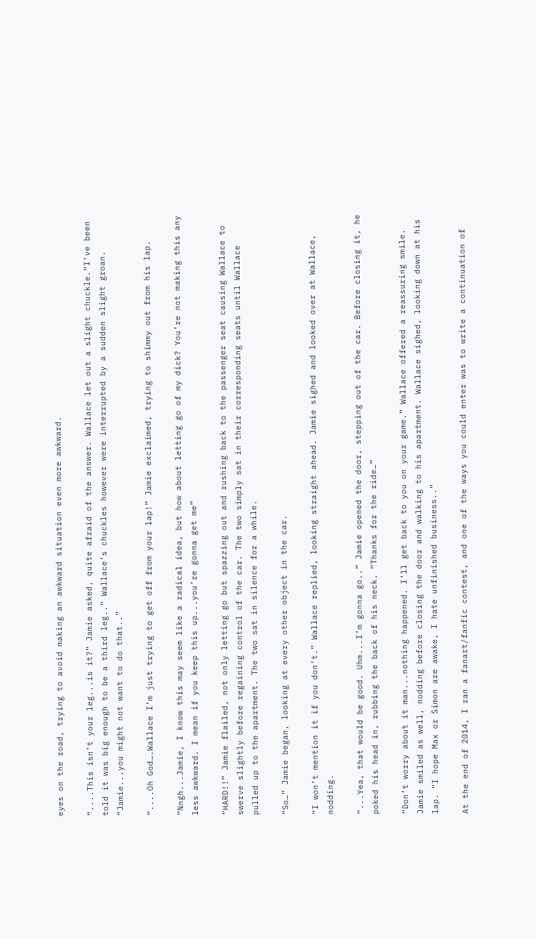eyes on the road, trying to avoid making an awkward situation even more awkward.

“....This isn’t your leg...is it?” Jamie asked, quite afraid of the answer. Wallace let out a slight chuckle.“I’ve been told it was big enough to be a third leg..” Wallace’s chuckles however were interrupted by a sudden slight groan. “Jamie...you might not want to do that..”

“....Oh God….Wallace I’m just trying to get off from your lap!” Jamie exclaimed, trying to shimmy out from his lap.

“Nngh...Jamie, I know this may seem like a radical idea, but how about letting go of my dick? You’re not making this any less awkward. I mean if you keep this up...you’re gonna get me”

“HARD!!” Jamie flailed, not only letting go but spazzing out and rushing back to the passenger seat causing Wallace to swerve slightly before regaining control of the car. The two simply sat in their corresponding seats until Wallace pulled up to the apartment. The two sat in silence for a while.

“So…” Jamie began, looking at every other object in the car.

“I won’t mention it if you don’t.” Wallace replied, looking straight ahead. Jamie sighed and looked over at Wallace, nodding.

“...Yea, that would be good. Uhm...I’m gonna go..” Jamie opened the door, stepping out of the car. Before closing it, he poked his head in, rubbing the back of his neck. “Thanks for the ride…”

“Don’t worry about it man...nothing happened. I’ll get back to you on your game.” Wallace offered a reassuring smile. Jamie smiled as well, nodding before closing the door and walking to his apartment. Wallace sighed, looking down at his lap. “I hope Max or Simon are awake, I hate unfinished business..”

At the end of 2014, I ran a fanart/fanfic contest, and one of the ways you could enter was to write a continuation of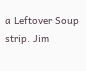a Leftover Soup strip. Jim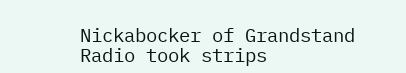Nickabocker of Grandstand Radio took strips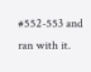#552-553 and ran with it.